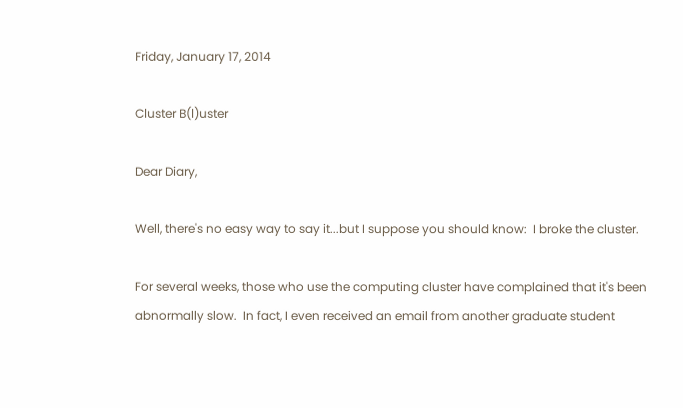Friday, January 17, 2014

Cluster B(l)uster

Dear Diary,

Well, there's no easy way to say it...but I suppose you should know:  I broke the cluster.

For several weeks, those who use the computing cluster have complained that it's been abnormally slow.  In fact, I even received an email from another graduate student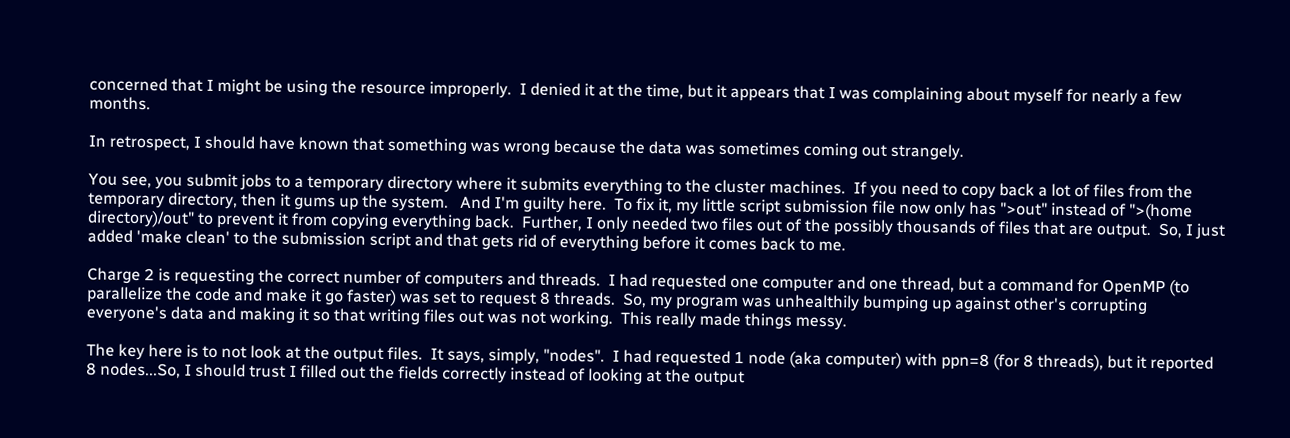concerned that I might be using the resource improperly.  I denied it at the time, but it appears that I was complaining about myself for nearly a few months.

In retrospect, I should have known that something was wrong because the data was sometimes coming out strangely.

You see, you submit jobs to a temporary directory where it submits everything to the cluster machines.  If you need to copy back a lot of files from the temporary directory, then it gums up the system.   And I'm guilty here.  To fix it, my little script submission file now only has ">out" instead of ">(home directory)/out" to prevent it from copying everything back.  Further, I only needed two files out of the possibly thousands of files that are output.  So, I just added 'make clean' to the submission script and that gets rid of everything before it comes back to me.

Charge 2 is requesting the correct number of computers and threads.  I had requested one computer and one thread, but a command for OpenMP (to parallelize the code and make it go faster) was set to request 8 threads.  So, my program was unhealthily bumping up against other's corrupting everyone's data and making it so that writing files out was not working.  This really made things messy.

The key here is to not look at the output files.  It says, simply, "nodes".  I had requested 1 node (aka computer) with ppn=8 (for 8 threads), but it reported 8 nodes...So, I should trust I filled out the fields correctly instead of looking at the output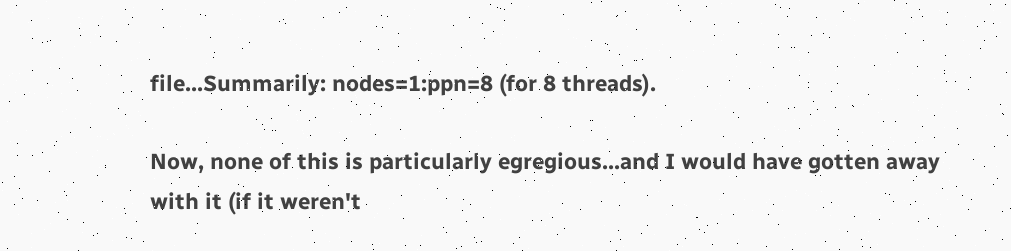file...Summarily: nodes=1:ppn=8 (for 8 threads).

Now, none of this is particularly egregious...and I would have gotten away with it (if it weren't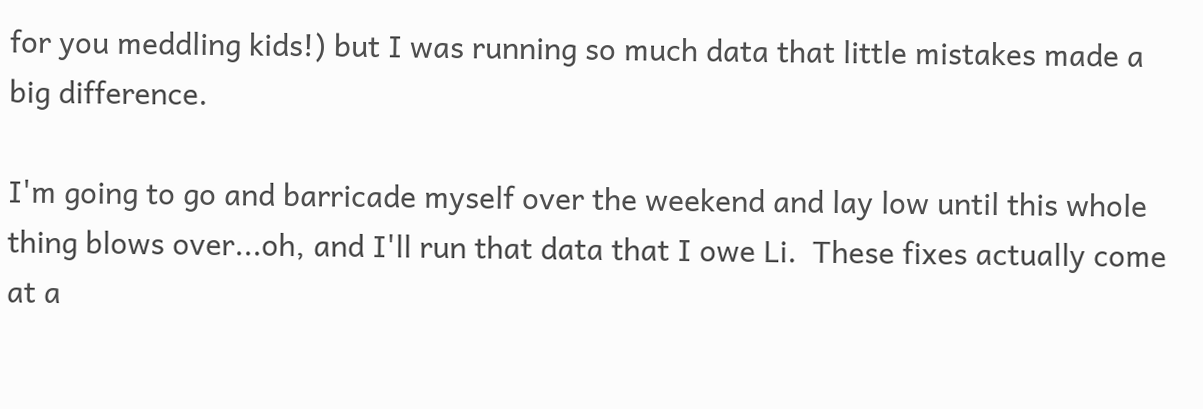for you meddling kids!) but I was running so much data that little mistakes made a big difference.

I'm going to go and barricade myself over the weekend and lay low until this whole thing blows over...oh, and I'll run that data that I owe Li.  These fixes actually come at a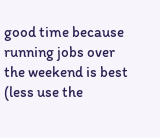good time because running jobs over the weekend is best (less use the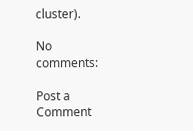cluster).

No comments:

Post a Comment